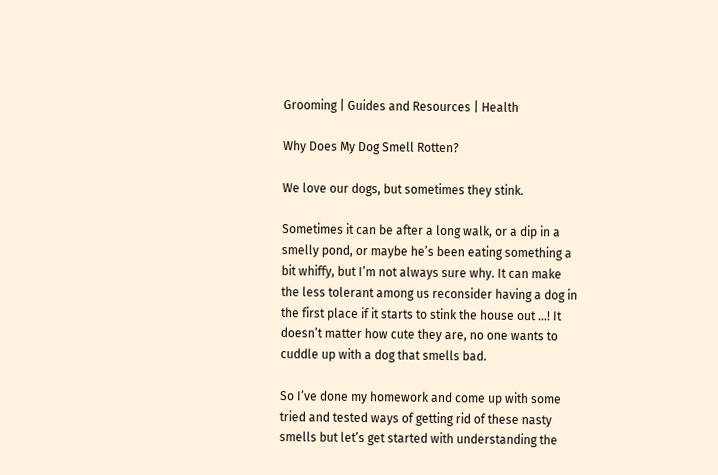Grooming | Guides and Resources | Health

Why Does My Dog Smell Rotten?

We love our dogs, but sometimes they stink.

Sometimes it can be after a long walk, or a dip in a smelly pond, or maybe he’s been eating something a bit whiffy, but I’m not always sure why. It can make the less tolerant among us reconsider having a dog in the first place if it starts to stink the house out …! It doesn’t matter how cute they are, no one wants to cuddle up with a dog that smells bad.

So I’ve done my homework and come up with some tried and tested ways of getting rid of these nasty smells but let’s get started with understanding the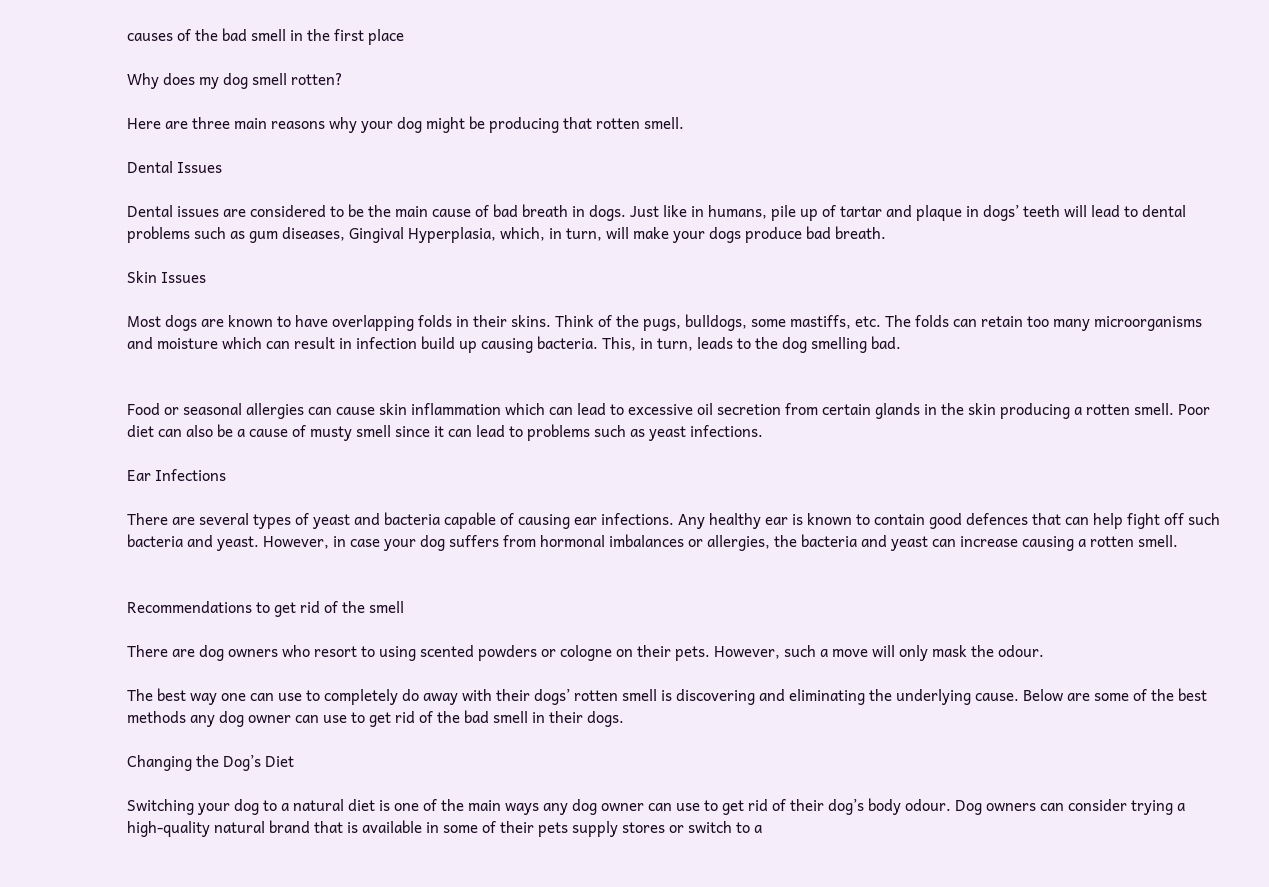causes of the bad smell in the first place

Why does my dog smell rotten?

Here are three main reasons why your dog might be producing that rotten smell.

Dental Issues

Dental issues are considered to be the main cause of bad breath in dogs. Just like in humans, pile up of tartar and plaque in dogs’ teeth will lead to dental problems such as gum diseases, Gingival Hyperplasia, which, in turn, will make your dogs produce bad breath.

Skin Issues

Most dogs are known to have overlapping folds in their skins. Think of the pugs, bulldogs, some mastiffs, etc. The folds can retain too many microorganisms and moisture which can result in infection build up causing bacteria. This, in turn, leads to the dog smelling bad.


Food or seasonal allergies can cause skin inflammation which can lead to excessive oil secretion from certain glands in the skin producing a rotten smell. Poor diet can also be a cause of musty smell since it can lead to problems such as yeast infections.

Ear Infections

There are several types of yeast and bacteria capable of causing ear infections. Any healthy ear is known to contain good defences that can help fight off such bacteria and yeast. However, in case your dog suffers from hormonal imbalances or allergies, the bacteria and yeast can increase causing a rotten smell.


Recommendations to get rid of the smell

There are dog owners who resort to using scented powders or cologne on their pets. However, such a move will only mask the odour.

The best way one can use to completely do away with their dogs’ rotten smell is discovering and eliminating the underlying cause. Below are some of the best methods any dog owner can use to get rid of the bad smell in their dogs.

Changing the Dog’s Diet

Switching your dog to a natural diet is one of the main ways any dog owner can use to get rid of their dog’s body odour. Dog owners can consider trying a high-quality natural brand that is available in some of their pets supply stores or switch to a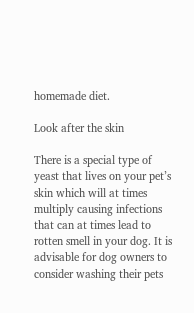homemade diet.

Look after the skin

There is a special type of yeast that lives on your pet’s skin which will at times multiply causing infections that can at times lead to rotten smell in your dog. It is advisable for dog owners to consider washing their pets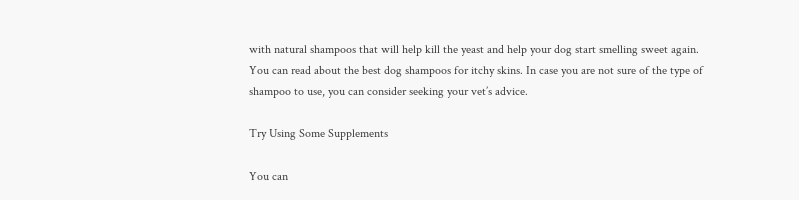with natural shampoos that will help kill the yeast and help your dog start smelling sweet again. You can read about the best dog shampoos for itchy skins. In case you are not sure of the type of shampoo to use, you can consider seeking your vet’s advice.

Try Using Some Supplements

You can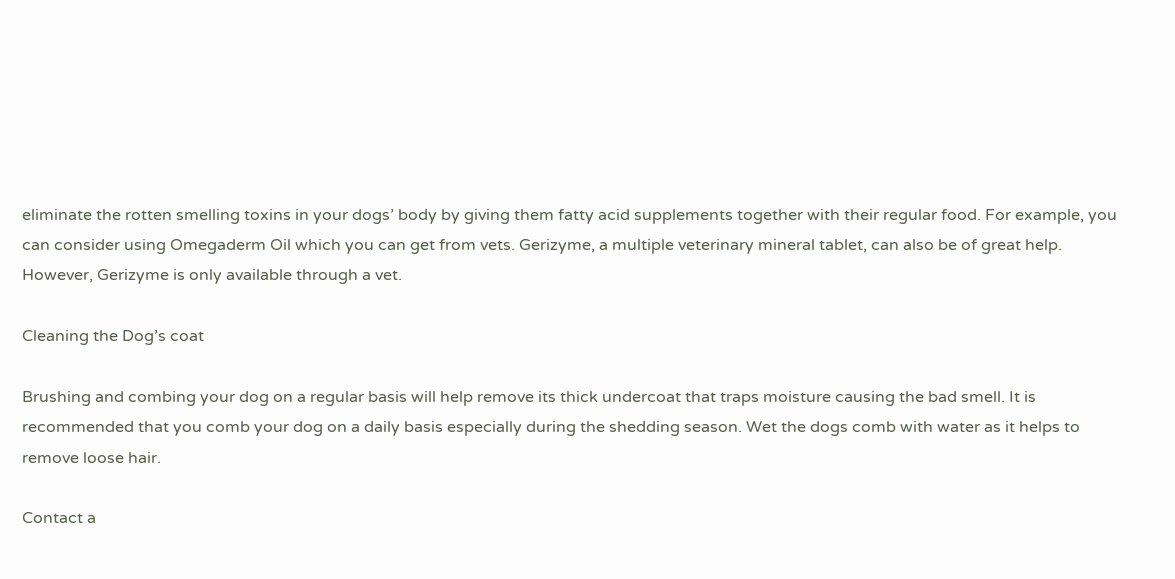eliminate the rotten smelling toxins in your dogs’ body by giving them fatty acid supplements together with their regular food. For example, you can consider using Omegaderm Oil which you can get from vets. Gerizyme, a multiple veterinary mineral tablet, can also be of great help. However, Gerizyme is only available through a vet.

Cleaning the Dog’s coat

Brushing and combing your dog on a regular basis will help remove its thick undercoat that traps moisture causing the bad smell. It is recommended that you comb your dog on a daily basis especially during the shedding season. Wet the dogs comb with water as it helps to remove loose hair.

Contact a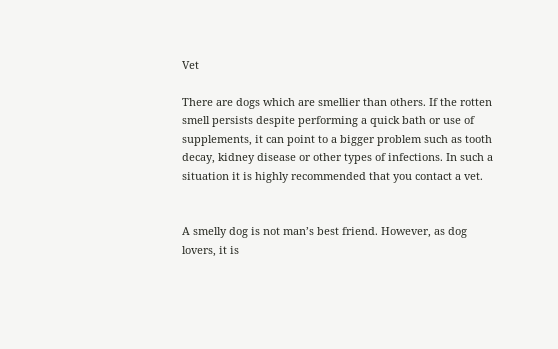Vet

There are dogs which are smellier than others. If the rotten smell persists despite performing a quick bath or use of supplements, it can point to a bigger problem such as tooth decay, kidney disease or other types of infections. In such a situation it is highly recommended that you contact a vet.


A smelly dog is not man’s best friend. However, as dog lovers, it is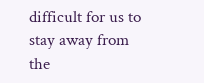difficult for us to stay away from the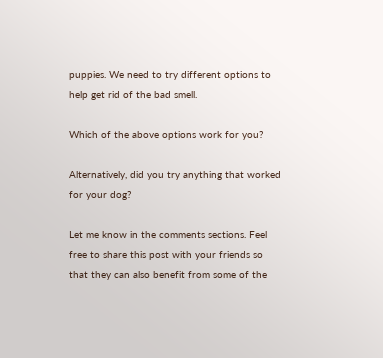puppies. We need to try different options to help get rid of the bad smell.

Which of the above options work for you?

Alternatively, did you try anything that worked for your dog?

Let me know in the comments sections. Feel free to share this post with your friends so that they can also benefit from some of the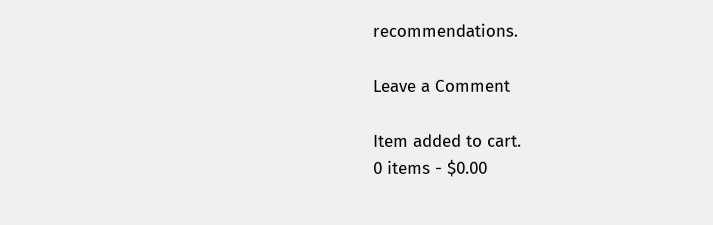recommendations.

Leave a Comment

Item added to cart.
0 items - $0.00